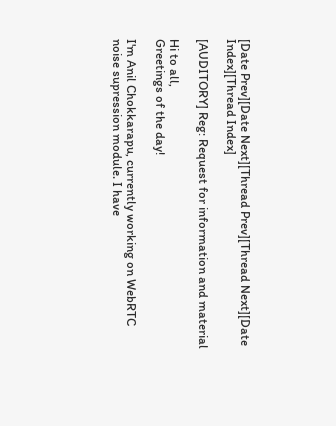[Date Prev][Date Next][Thread Prev][Thread Next][Date Index][Thread Index]

[AUDITORY] Reg: Request for information and material

Hi to all,
Greetings of the day!

I'm Anil Chokkarapu, currently working on WebRTC noise supression module. I have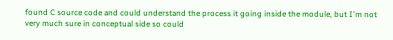found C source code and could understand the process it going inside the module, but I'm not very much sure in conceptual side so could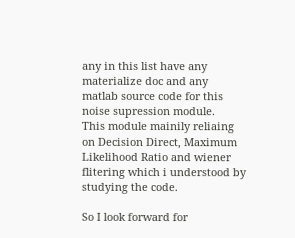any in this list have any materialize doc and any matlab source code for this noise supression module.
This module mainily reliaing on Decision Direct, Maximum Likelihood Ratio and wiener flitering which i understood by studying the code.

So I look forward for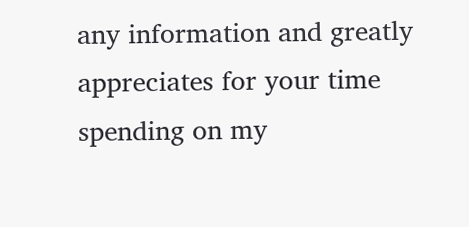any information and greatly appreciates for your time spending on my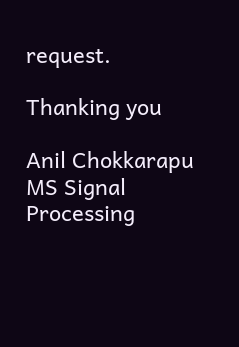request.

Thanking you

Anil Chokkarapu
MS Signal Processing